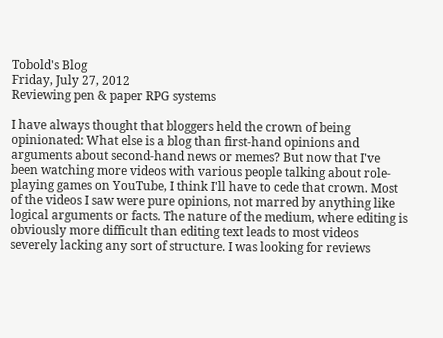Tobold's Blog
Friday, July 27, 2012
Reviewing pen & paper RPG systems

I have always thought that bloggers held the crown of being opinionated: What else is a blog than first-hand opinions and arguments about second-hand news or memes? But now that I've been watching more videos with various people talking about role-playing games on YouTube, I think I'll have to cede that crown. Most of the videos I saw were pure opinions, not marred by anything like logical arguments or facts. The nature of the medium, where editing is obviously more difficult than editing text leads to most videos severely lacking any sort of structure. I was looking for reviews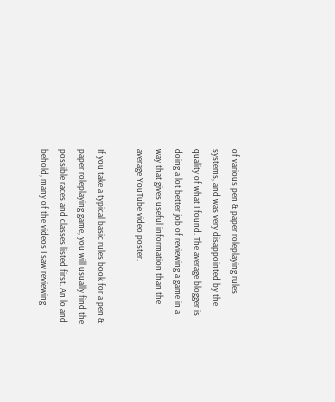of various pen & paper roleplaying rules systems, and was very disappointed by the quality of what I found. The average blogger is doing a lot better job of reviewing a game in a way that gives useful information than the average YouTube video poster.

If you take a typical basic rules book for a pen & paper roleplaying game, you will usually find the possible races and classes listed first. An lo and behold, many of the videos I saw reviewing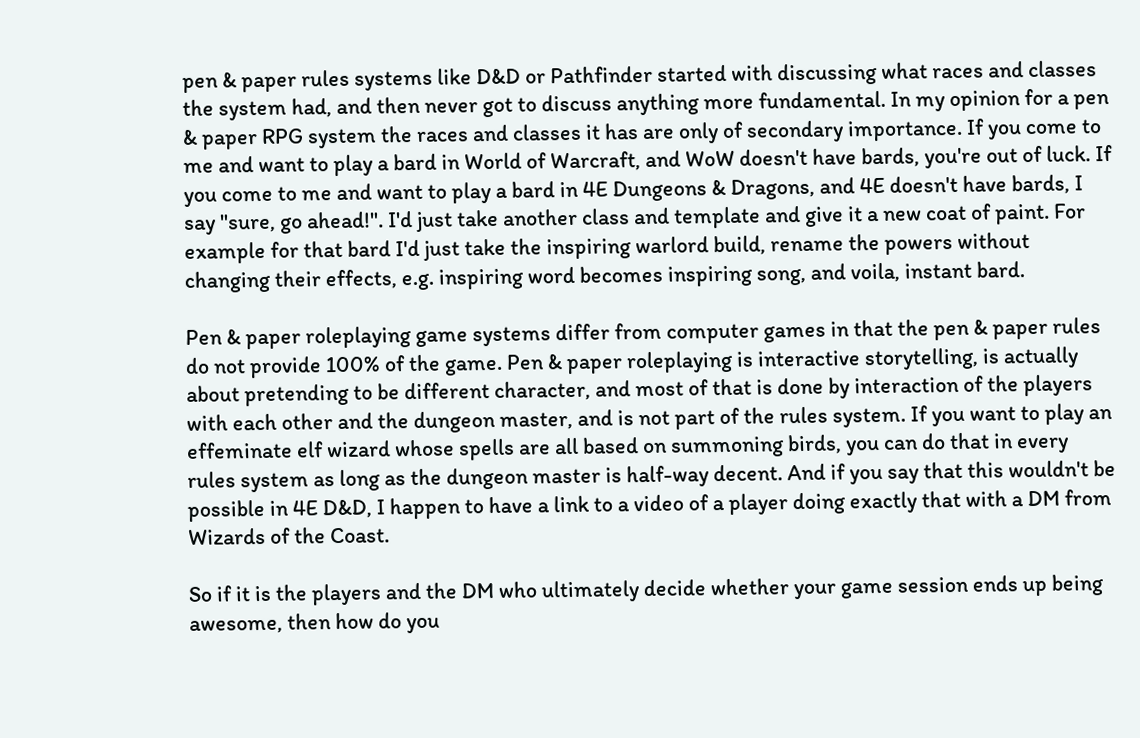pen & paper rules systems like D&D or Pathfinder started with discussing what races and classes the system had, and then never got to discuss anything more fundamental. In my opinion for a pen & paper RPG system the races and classes it has are only of secondary importance. If you come to me and want to play a bard in World of Warcraft, and WoW doesn't have bards, you're out of luck. If you come to me and want to play a bard in 4E Dungeons & Dragons, and 4E doesn't have bards, I say "sure, go ahead!". I'd just take another class and template and give it a new coat of paint. For example for that bard I'd just take the inspiring warlord build, rename the powers without changing their effects, e.g. inspiring word becomes inspiring song, and voila, instant bard.

Pen & paper roleplaying game systems differ from computer games in that the pen & paper rules do not provide 100% of the game. Pen & paper roleplaying is interactive storytelling, is actually about pretending to be different character, and most of that is done by interaction of the players with each other and the dungeon master, and is not part of the rules system. If you want to play an effeminate elf wizard whose spells are all based on summoning birds, you can do that in every rules system as long as the dungeon master is half-way decent. And if you say that this wouldn't be possible in 4E D&D, I happen to have a link to a video of a player doing exactly that with a DM from Wizards of the Coast.

So if it is the players and the DM who ultimately decide whether your game session ends up being awesome, then how do you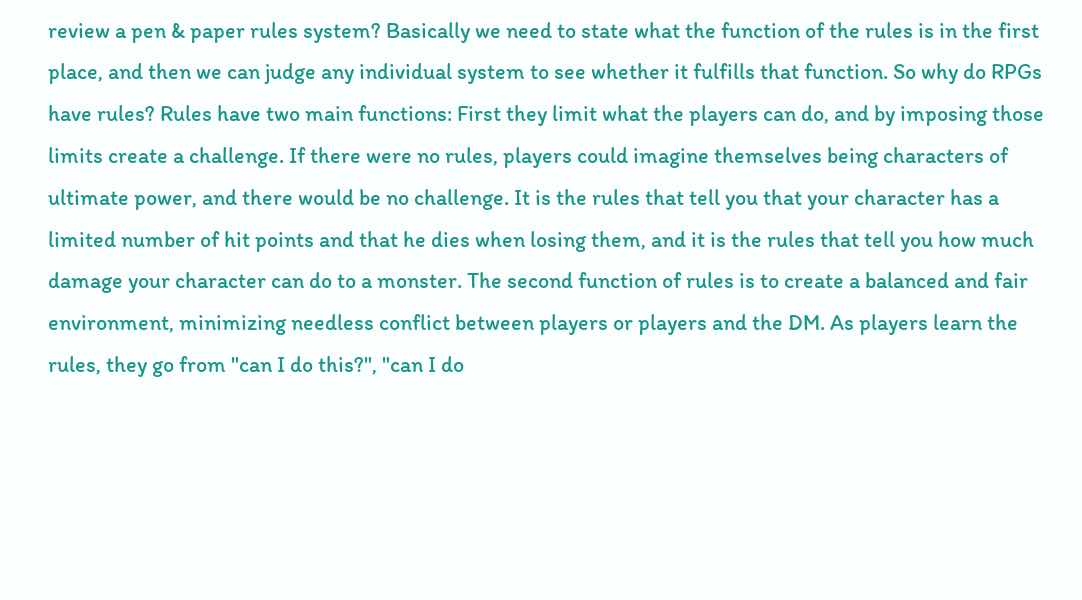review a pen & paper rules system? Basically we need to state what the function of the rules is in the first place, and then we can judge any individual system to see whether it fulfills that function. So why do RPGs have rules? Rules have two main functions: First they limit what the players can do, and by imposing those limits create a challenge. If there were no rules, players could imagine themselves being characters of ultimate power, and there would be no challenge. It is the rules that tell you that your character has a limited number of hit points and that he dies when losing them, and it is the rules that tell you how much damage your character can do to a monster. The second function of rules is to create a balanced and fair environment, minimizing needless conflict between players or players and the DM. As players learn the rules, they go from "can I do this?", "can I do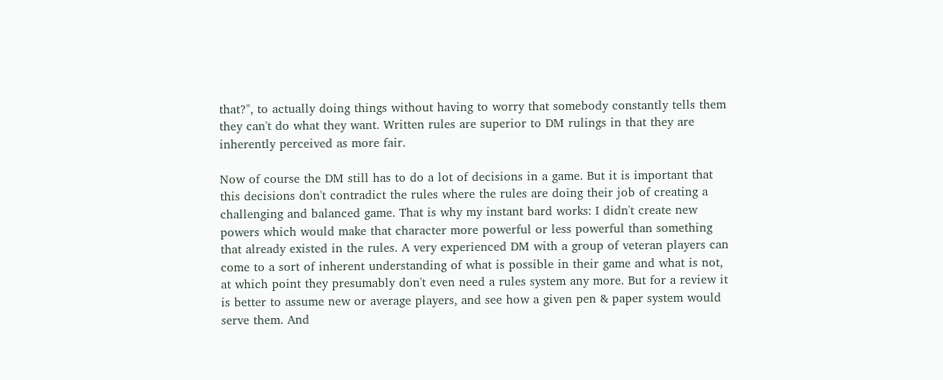that?", to actually doing things without having to worry that somebody constantly tells them they can't do what they want. Written rules are superior to DM rulings in that they are inherently perceived as more fair.

Now of course the DM still has to do a lot of decisions in a game. But it is important that this decisions don't contradict the rules where the rules are doing their job of creating a challenging and balanced game. That is why my instant bard works: I didn't create new powers which would make that character more powerful or less powerful than something that already existed in the rules. A very experienced DM with a group of veteran players can come to a sort of inherent understanding of what is possible in their game and what is not, at which point they presumably don't even need a rules system any more. But for a review it is better to assume new or average players, and see how a given pen & paper system would serve them. And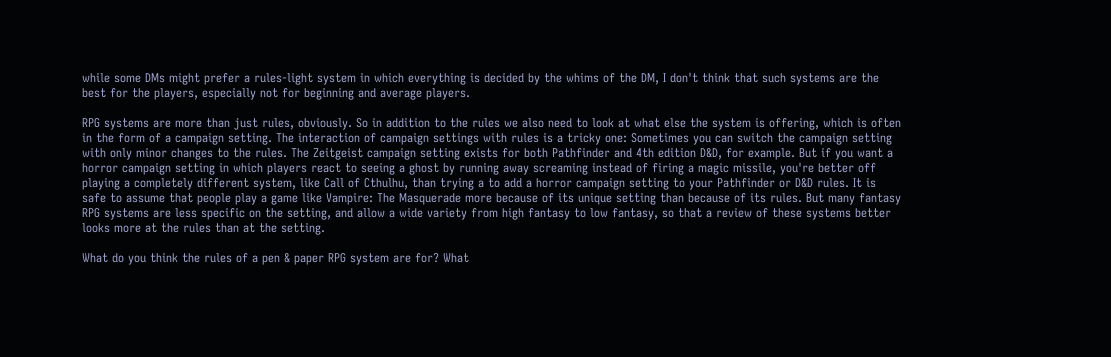while some DMs might prefer a rules-light system in which everything is decided by the whims of the DM, I don't think that such systems are the best for the players, especially not for beginning and average players.

RPG systems are more than just rules, obviously. So in addition to the rules we also need to look at what else the system is offering, which is often in the form of a campaign setting. The interaction of campaign settings with rules is a tricky one: Sometimes you can switch the campaign setting with only minor changes to the rules. The Zeitgeist campaign setting exists for both Pathfinder and 4th edition D&D, for example. But if you want a horror campaign setting in which players react to seeing a ghost by running away screaming instead of firing a magic missile, you're better off playing a completely different system, like Call of Cthulhu, than trying a to add a horror campaign setting to your Pathfinder or D&D rules. It is safe to assume that people play a game like Vampire: The Masquerade more because of its unique setting than because of its rules. But many fantasy RPG systems are less specific on the setting, and allow a wide variety from high fantasy to low fantasy, so that a review of these systems better looks more at the rules than at the setting.

What do you think the rules of a pen & paper RPG system are for? What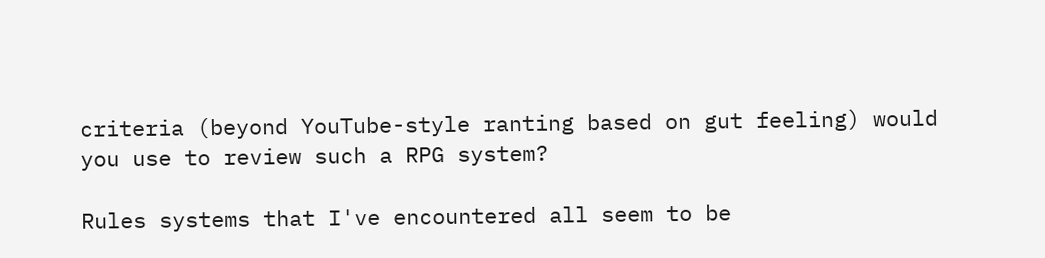criteria (beyond YouTube-style ranting based on gut feeling) would you use to review such a RPG system?

Rules systems that I've encountered all seem to be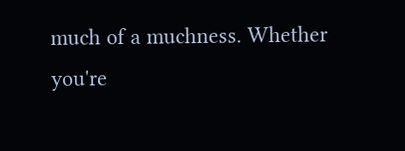much of a muchness. Whether you're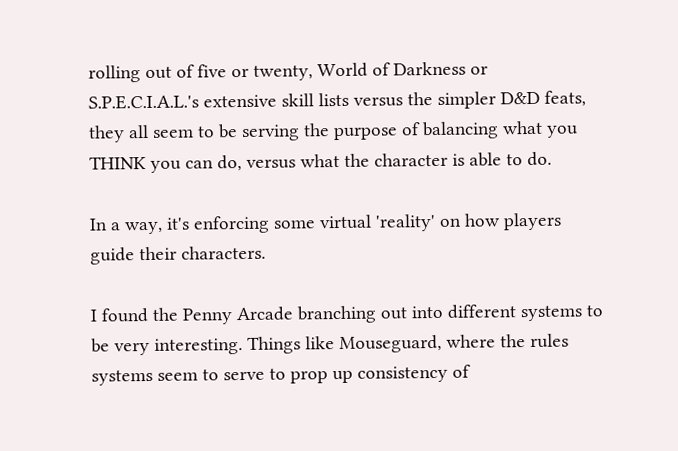rolling out of five or twenty, World of Darkness or S.P.E.C.I.A.L.'s extensive skill lists versus the simpler D&D feats, they all seem to be serving the purpose of balancing what you THINK you can do, versus what the character is able to do.

In a way, it's enforcing some virtual 'reality' on how players guide their characters.

I found the Penny Arcade branching out into different systems to be very interesting. Things like Mouseguard, where the rules systems seem to serve to prop up consistency of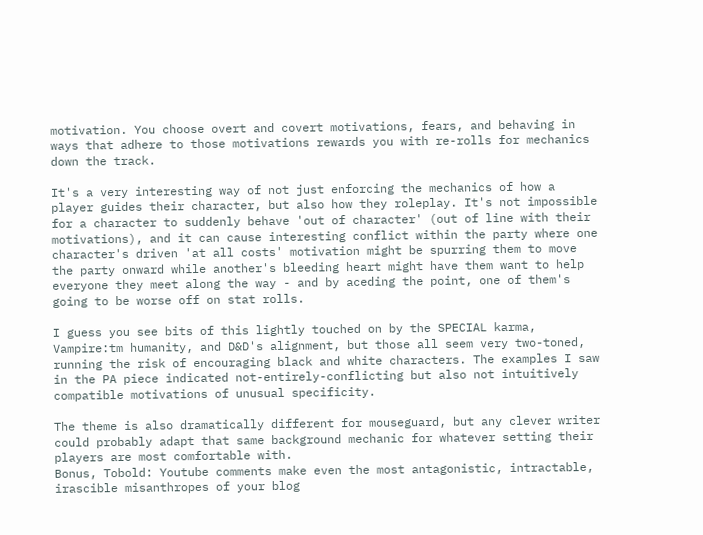motivation. You choose overt and covert motivations, fears, and behaving in ways that adhere to those motivations rewards you with re-rolls for mechanics down the track.

It's a very interesting way of not just enforcing the mechanics of how a player guides their character, but also how they roleplay. It's not impossible for a character to suddenly behave 'out of character' (out of line with their motivations), and it can cause interesting conflict within the party where one character's driven 'at all costs' motivation might be spurring them to move the party onward while another's bleeding heart might have them want to help everyone they meet along the way - and by aceding the point, one of them's going to be worse off on stat rolls.

I guess you see bits of this lightly touched on by the SPECIAL karma, Vampire:tm humanity, and D&D's alignment, but those all seem very two-toned, running the risk of encouraging black and white characters. The examples I saw in the PA piece indicated not-entirely-conflicting but also not intuitively compatible motivations of unusual specificity.

The theme is also dramatically different for mouseguard, but any clever writer could probably adapt that same background mechanic for whatever setting their players are most comfortable with.
Bonus, Tobold: Youtube comments make even the most antagonistic, intractable, irascible misanthropes of your blog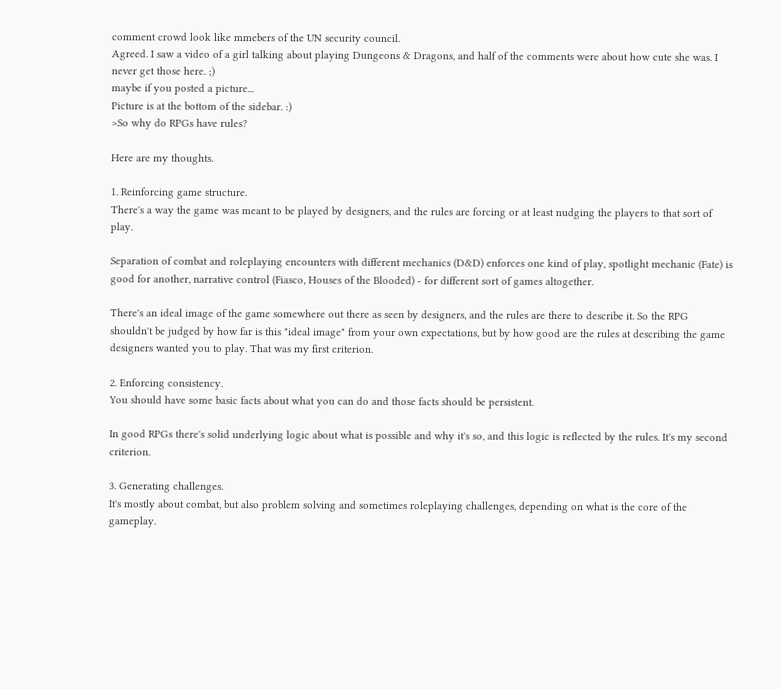comment crowd look like mmebers of the UN security council.
Agreed. I saw a video of a girl talking about playing Dungeons & Dragons, and half of the comments were about how cute she was. I never get those here. ;)
maybe if you posted a picture...
Picture is at the bottom of the sidebar. :)
>So why do RPGs have rules?

Here are my thoughts.

1. Reinforcing game structure.
There's a way the game was meant to be played by designers, and the rules are forcing or at least nudging the players to that sort of play.

Separation of combat and roleplaying encounters with different mechanics (D&D) enforces one kind of play, spotlight mechanic (Fate) is good for another, narrative control (Fiasco, Houses of the Blooded) - for different sort of games altogether.

There's an ideal image of the game somewhere out there as seen by designers, and the rules are there to describe it. So the RPG shouldn't be judged by how far is this "ideal image" from your own expectations, but by how good are the rules at describing the game designers wanted you to play. That was my first criterion.

2. Enforcing consistency.
You should have some basic facts about what you can do and those facts should be persistent.

In good RPGs there's solid underlying logic about what is possible and why it's so, and this logic is reflected by the rules. It's my second criterion.

3. Generating challenges.
It's mostly about combat, but also problem solving and sometimes roleplaying challenges, depending on what is the core of the gameplay.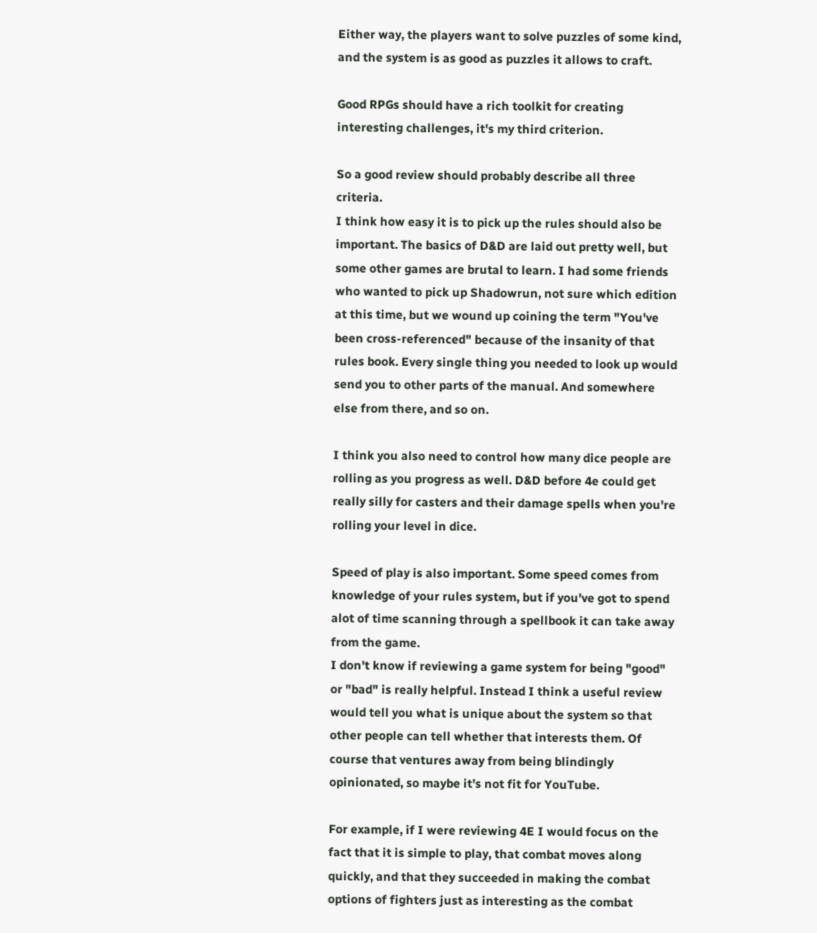Either way, the players want to solve puzzles of some kind, and the system is as good as puzzles it allows to craft.

Good RPGs should have a rich toolkit for creating interesting challenges, it's my third criterion.

So a good review should probably describe all three criteria.
I think how easy it is to pick up the rules should also be important. The basics of D&D are laid out pretty well, but some other games are brutal to learn. I had some friends who wanted to pick up Shadowrun, not sure which edition at this time, but we wound up coining the term "You've been cross-referenced" because of the insanity of that rules book. Every single thing you needed to look up would send you to other parts of the manual. And somewhere else from there, and so on.

I think you also need to control how many dice people are rolling as you progress as well. D&D before 4e could get really silly for casters and their damage spells when you're rolling your level in dice.

Speed of play is also important. Some speed comes from knowledge of your rules system, but if you've got to spend alot of time scanning through a spellbook it can take away from the game.
I don't know if reviewing a game system for being "good" or "bad" is really helpful. Instead I think a useful review would tell you what is unique about the system so that other people can tell whether that interests them. Of course that ventures away from being blindingly opinionated, so maybe it's not fit for YouTube.

For example, if I were reviewing 4E I would focus on the fact that it is simple to play, that combat moves along quickly, and that they succeeded in making the combat options of fighters just as interesting as the combat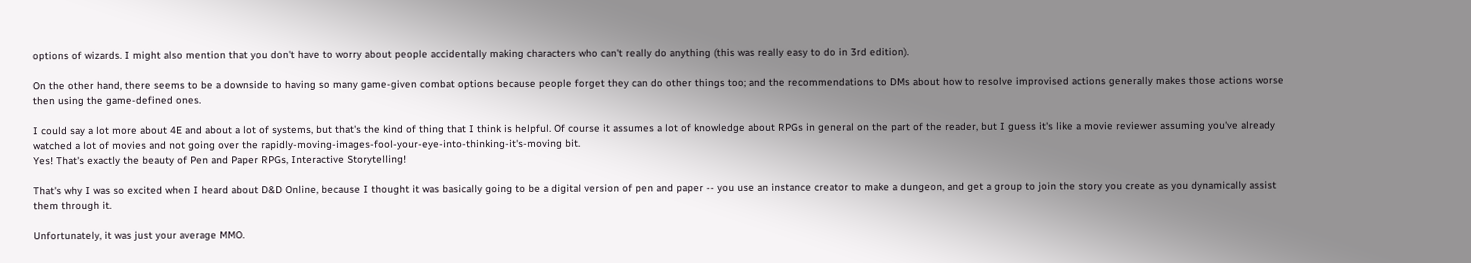options of wizards. I might also mention that you don't have to worry about people accidentally making characters who can't really do anything (this was really easy to do in 3rd edition).

On the other hand, there seems to be a downside to having so many game-given combat options because people forget they can do other things too; and the recommendations to DMs about how to resolve improvised actions generally makes those actions worse then using the game-defined ones.

I could say a lot more about 4E and about a lot of systems, but that's the kind of thing that I think is helpful. Of course it assumes a lot of knowledge about RPGs in general on the part of the reader, but I guess it's like a movie reviewer assuming you've already watched a lot of movies and not going over the rapidly-moving-images-fool-your-eye-into-thinking-it's-moving bit.
Yes! That's exactly the beauty of Pen and Paper RPGs, Interactive Storytelling!

That's why I was so excited when I heard about D&D Online, because I thought it was basically going to be a digital version of pen and paper -- you use an instance creator to make a dungeon, and get a group to join the story you create as you dynamically assist them through it.

Unfortunately, it was just your average MMO.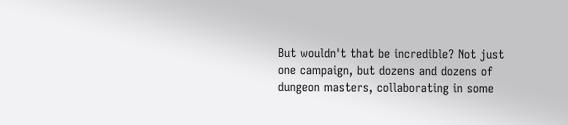But wouldn't that be incredible? Not just one campaign, but dozens and dozens of dungeon masters, collaborating in some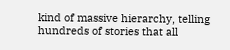kind of massive hierarchy, telling hundreds of stories that all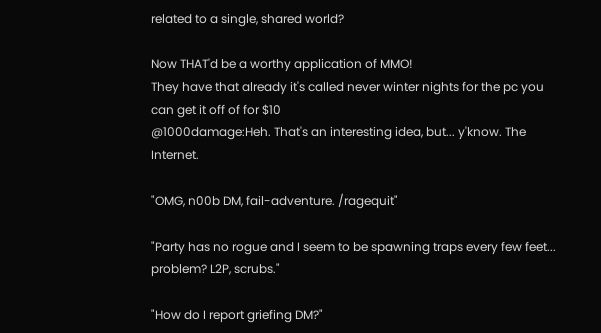related to a single, shared world?

Now THAT'd be a worthy application of MMO!
They have that already it's called never winter nights for the pc you can get it off of for $10
@1000damage:Heh. That's an interesting idea, but... y'know. The Internet.

"OMG, n00b DM, fail-adventure. /ragequit"

"Party has no rogue and I seem to be spawning traps every few feet... problem? L2P, scrubs."

"How do I report griefing DM?"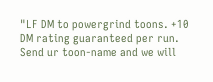"LF DM to powergrind toons. +10 DM rating guaranteed per run. Send ur toon-name and we will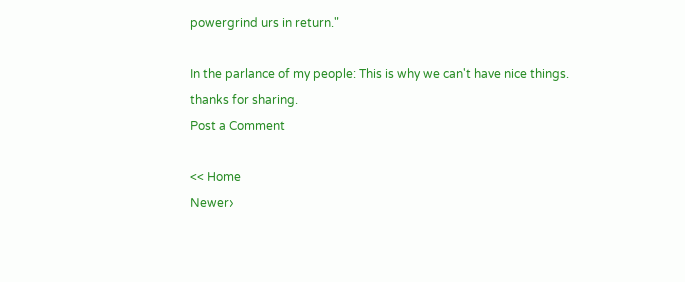powergrind urs in return."

In the parlance of my people: This is why we can't have nice things.
thanks for sharing.
Post a Comment

<< Home
Newer›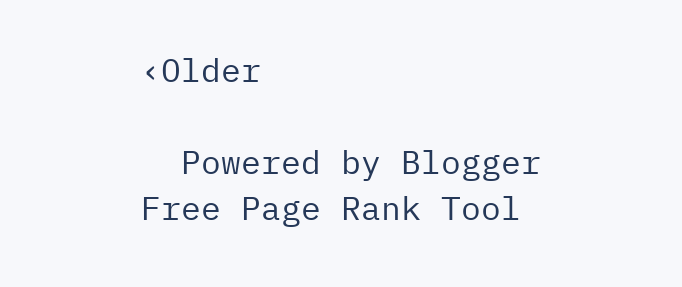‹Older

  Powered by Blogger   Free Page Rank Tool